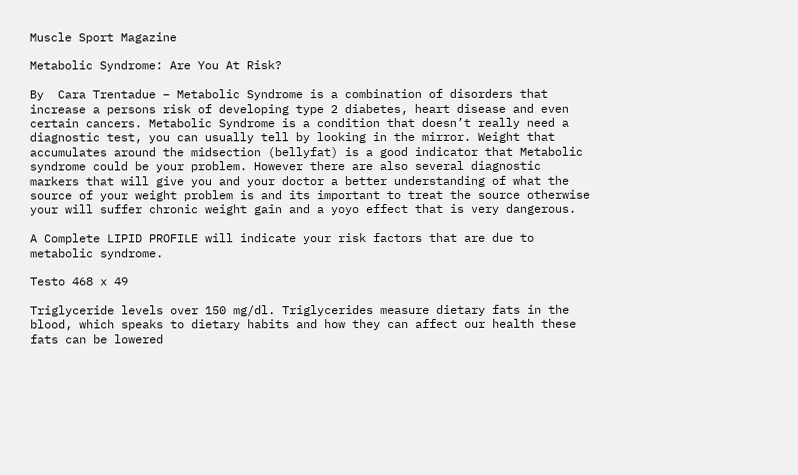Muscle Sport Magazine

Metabolic Syndrome: Are You At Risk?

By  Cara Trentadue – Metabolic Syndrome is a combination of disorders that increase a persons risk of developing type 2 diabetes, heart disease and even certain cancers. Metabolic Syndrome is a condition that doesn’t really need a diagnostic test, you can usually tell by looking in the mirror. Weight that accumulates around the midsection (bellyfat) is a good indicator that Metabolic syndrome could be your problem. However there are also several diagnostic markers that will give you and your doctor a better understanding of what the source of your weight problem is and its important to treat the source otherwise your will suffer chronic weight gain and a yoyo effect that is very dangerous.

A Complete LIPID PROFILE will indicate your risk factors that are due to metabolic syndrome.

Testo 468 x 49

Triglyceride levels over 150 mg/dl. Triglycerides measure dietary fats in the blood, which speaks to dietary habits and how they can affect our health these fats can be lowered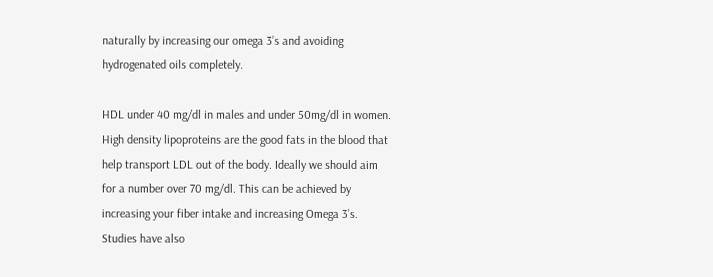naturally by increasing our omega 3’s and avoiding hydrogenated oils completely.

HDL under 40 mg/dl in males and under 50mg/dl in women. High density lipoproteins are the good fats in the blood that help transport LDL out of the body. Ideally we should aim for a number over 70 mg/dl. This can be achieved by increasing your fiber intake and increasing Omega 3’s. Studies have also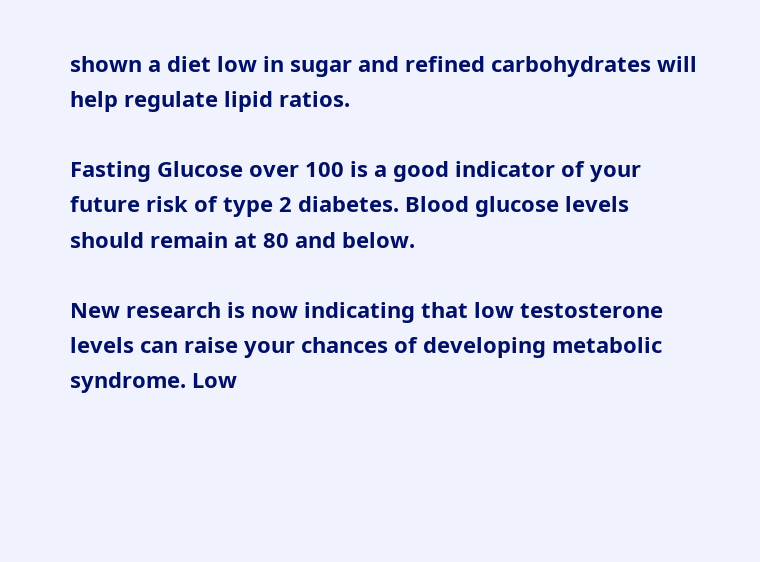shown a diet low in sugar and refined carbohydrates will help regulate lipid ratios.

Fasting Glucose over 100 is a good indicator of your future risk of type 2 diabetes. Blood glucose levels should remain at 80 and below.

New research is now indicating that low testosterone levels can raise your chances of developing metabolic syndrome. Low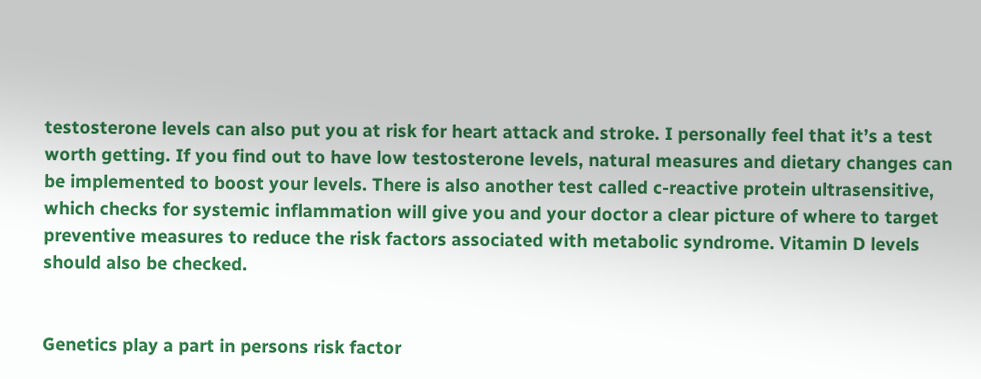testosterone levels can also put you at risk for heart attack and stroke. I personally feel that it’s a test worth getting. If you find out to have low testosterone levels, natural measures and dietary changes can be implemented to boost your levels. There is also another test called c-reactive protein ultrasensitive, which checks for systemic inflammation will give you and your doctor a clear picture of where to target preventive measures to reduce the risk factors associated with metabolic syndrome. Vitamin D levels should also be checked.


Genetics play a part in persons risk factor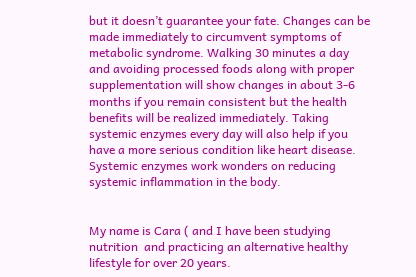but it doesn’t guarantee your fate. Changes can be made immediately to circumvent symptoms of metabolic syndrome. Walking 30 minutes a day and avoiding processed foods along with proper supplementation will show changes in about 3-6 months if you remain consistent but the health benefits will be realized immediately. Taking systemic enzymes every day will also help if you have a more serious condition like heart disease. Systemic enzymes work wonders on reducing systemic inflammation in the body.


My name is Cara ( and I have been studying nutrition  and practicing an alternative healthy lifestyle for over 20 years.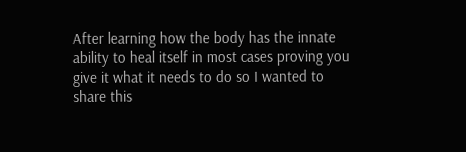After learning how the body has the innate ability to heal itself in most cases proving you give it what it needs to do so I wanted to share this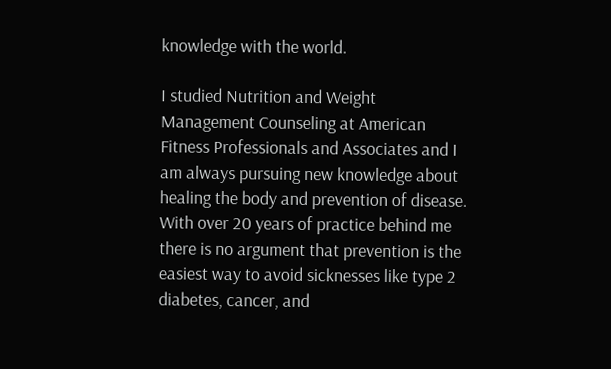knowledge with the world.

I studied Nutrition and Weight Management Counseling at American Fitness Professionals and Associates and I am always pursuing new knowledge about healing the body and prevention of disease.   With over 20 years of practice behind me there is no argument that prevention is the easiest way to avoid sicknesses like type 2 diabetes, cancer, and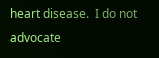heart disease.  I do not advocate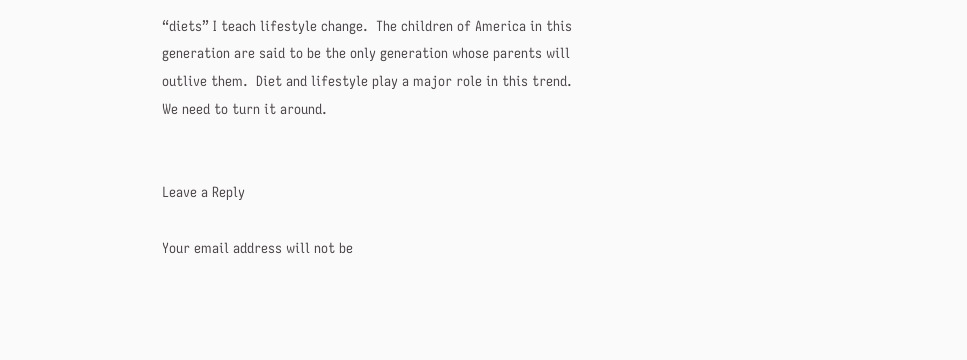“diets” I teach lifestyle change.  The children of America in this generation are said to be the only generation whose parents will outlive them.  Diet and lifestyle play a major role in this trend.  We need to turn it around.


Leave a Reply

Your email address will not be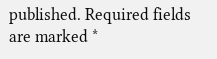published. Required fields are marked *